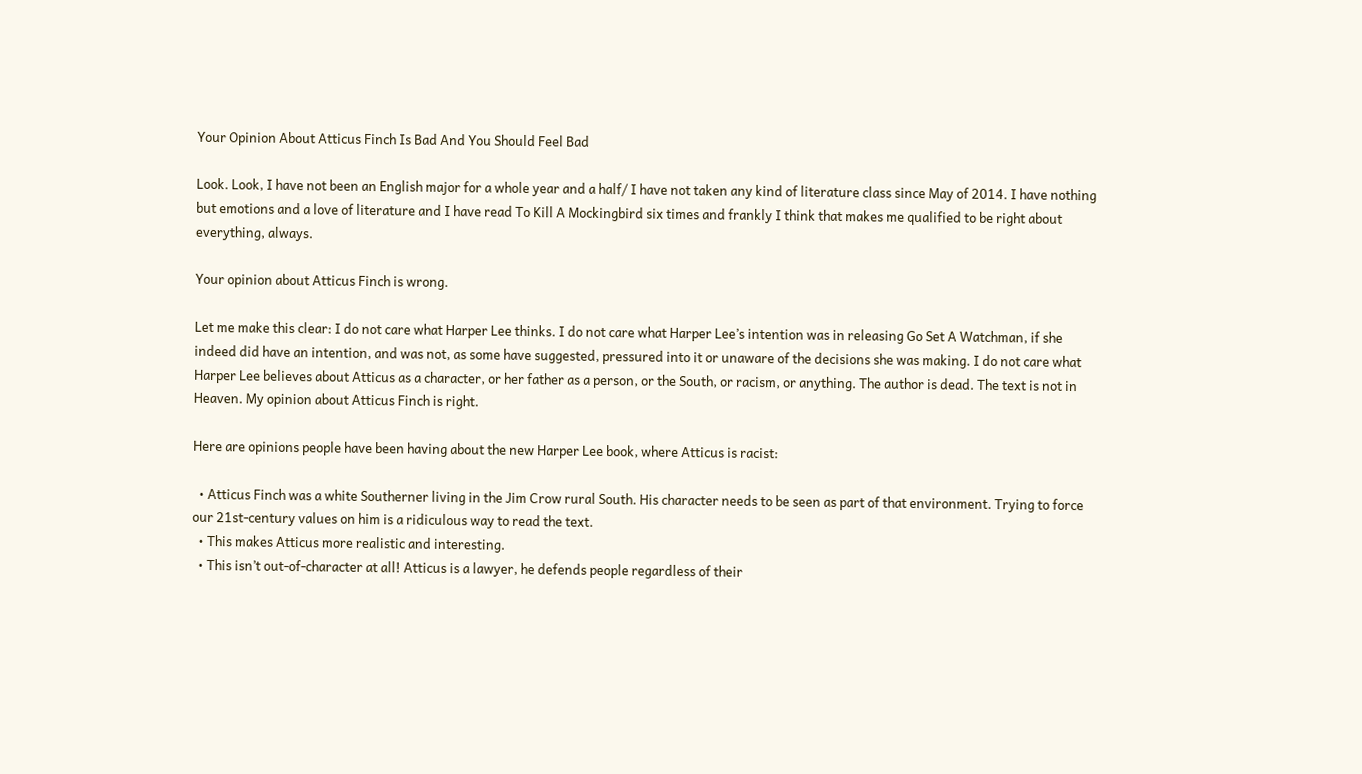Your Opinion About Atticus Finch Is Bad And You Should Feel Bad

Look. Look, I have not been an English major for a whole year and a half/ I have not taken any kind of literature class since May of 2014. I have nothing but emotions and a love of literature and I have read To Kill A Mockingbird six times and frankly I think that makes me qualified to be right about everything, always.

Your opinion about Atticus Finch is wrong.

Let me make this clear: I do not care what Harper Lee thinks. I do not care what Harper Lee’s intention was in releasing Go Set A Watchman, if she indeed did have an intention, and was not, as some have suggested, pressured into it or unaware of the decisions she was making. I do not care what Harper Lee believes about Atticus as a character, or her father as a person, or the South, or racism, or anything. The author is dead. The text is not in Heaven. My opinion about Atticus Finch is right.

Here are opinions people have been having about the new Harper Lee book, where Atticus is racist:

  • Atticus Finch was a white Southerner living in the Jim Crow rural South. His character needs to be seen as part of that environment. Trying to force our 21st-century values on him is a ridiculous way to read the text.
  • This makes Atticus more realistic and interesting.
  • This isn’t out-of-character at all! Atticus is a lawyer, he defends people regardless of their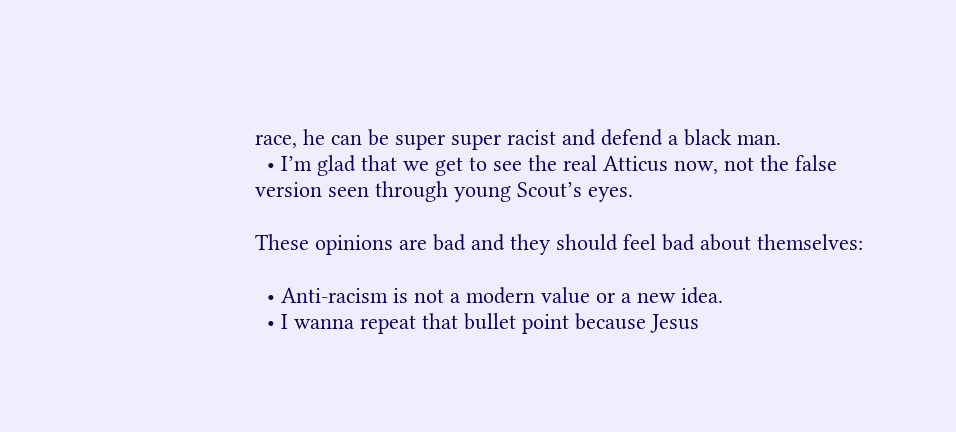race, he can be super super racist and defend a black man.
  • I’m glad that we get to see the real Atticus now, not the false version seen through young Scout’s eyes.

These opinions are bad and they should feel bad about themselves:

  • Anti-racism is not a modern value or a new idea.
  • I wanna repeat that bullet point because Jesus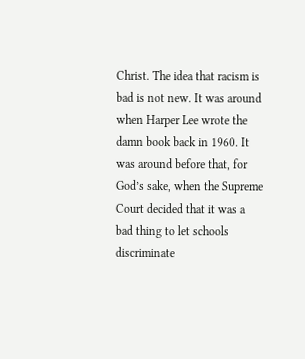Christ. The idea that racism is bad is not new. It was around when Harper Lee wrote the damn book back in 1960. It was around before that, for God’s sake, when the Supreme Court decided that it was a bad thing to let schools discriminate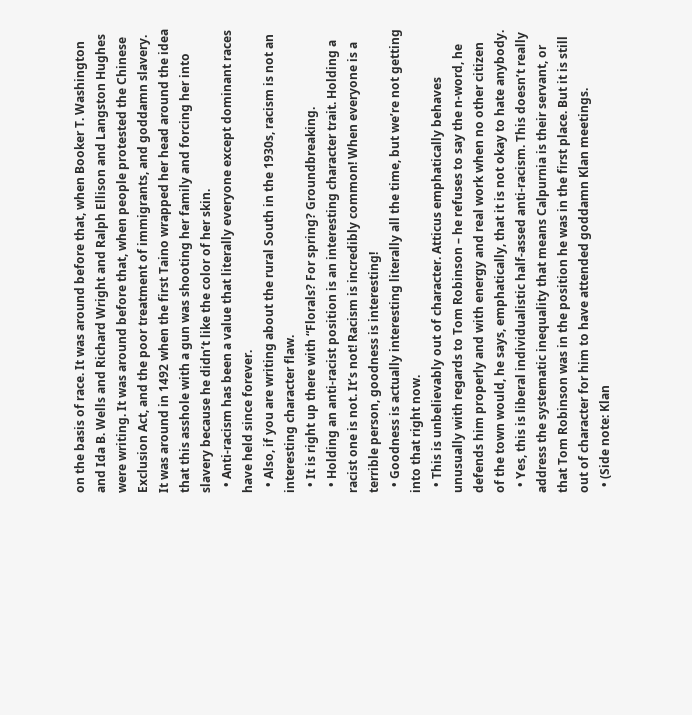on the basis of race. It was around before that, when Booker T. Washington and Ida B. Wells and Richard Wright and Ralph Ellison and Langston Hughes were writing. It was around before that, when people protested the Chinese Exclusion Act, and the poor treatment of immigrants, and goddamn slavery. It was around in 1492 when the first Taino wrapped her head around the idea that this asshole with a gun was shooting her family and forcing her into slavery because he didn’t like the color of her skin.
  • Anti-racism has been a value that literally everyone except dominant races have held since forever.
  • Also, if you are writing about the rural South in the 1930s, racism is not an interesting character flaw.
  • It is right up there with “Florals? For spring? Groundbreaking.
  • Holding an anti-racist position is an interesting character trait. Holding a racist one is not. It’s not! Racism is incredibly common! When everyone is a terrible person, goodness is interesting!
  • Goodness is actually interesting literally all the time, but we’re not getting into that right now.
  • This is unbelievably out of character. Atticus emphatically behaves unusually with regards to Tom Robinson – he refuses to say the n-word, he defends him properly and with energy and real work when no other citizen of the town would, he says, emphatically, that it is not okay to hate anybody.
  • Yes, this is liberal individualistic half-assed anti-racism. This doesn’t really address the systematic inequality that means Calpurnia is their servant, or that Tom Robinson was in the position he was in the first place. But it is still out of character for him to have attended goddamn Klan meetings.
  • (Side note: Klan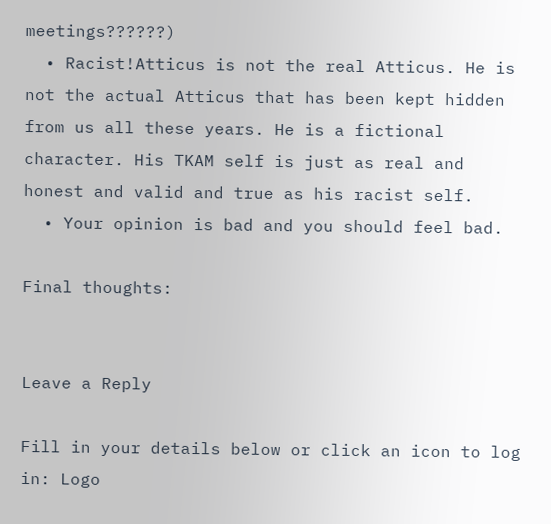meetings??????)
  • Racist!Atticus is not the real Atticus. He is not the actual Atticus that has been kept hidden from us all these years. He is a fictional character. His TKAM self is just as real and honest and valid and true as his racist self.
  • Your opinion is bad and you should feel bad.

Final thoughts:


Leave a Reply

Fill in your details below or click an icon to log in: Logo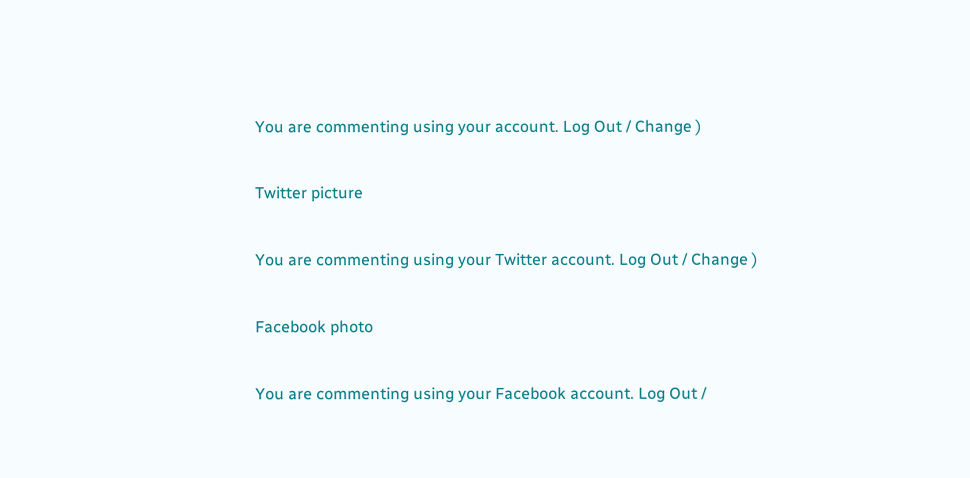You are commenting using your account. Log Out / Change )

Twitter picture

You are commenting using your Twitter account. Log Out / Change )

Facebook photo

You are commenting using your Facebook account. Log Out /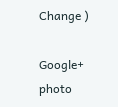Change )

Google+ photo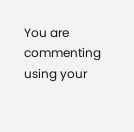You are commenting using your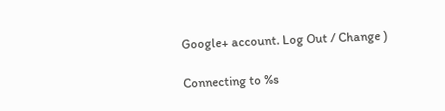Google+ account. Log Out / Change )

Connecting to %s